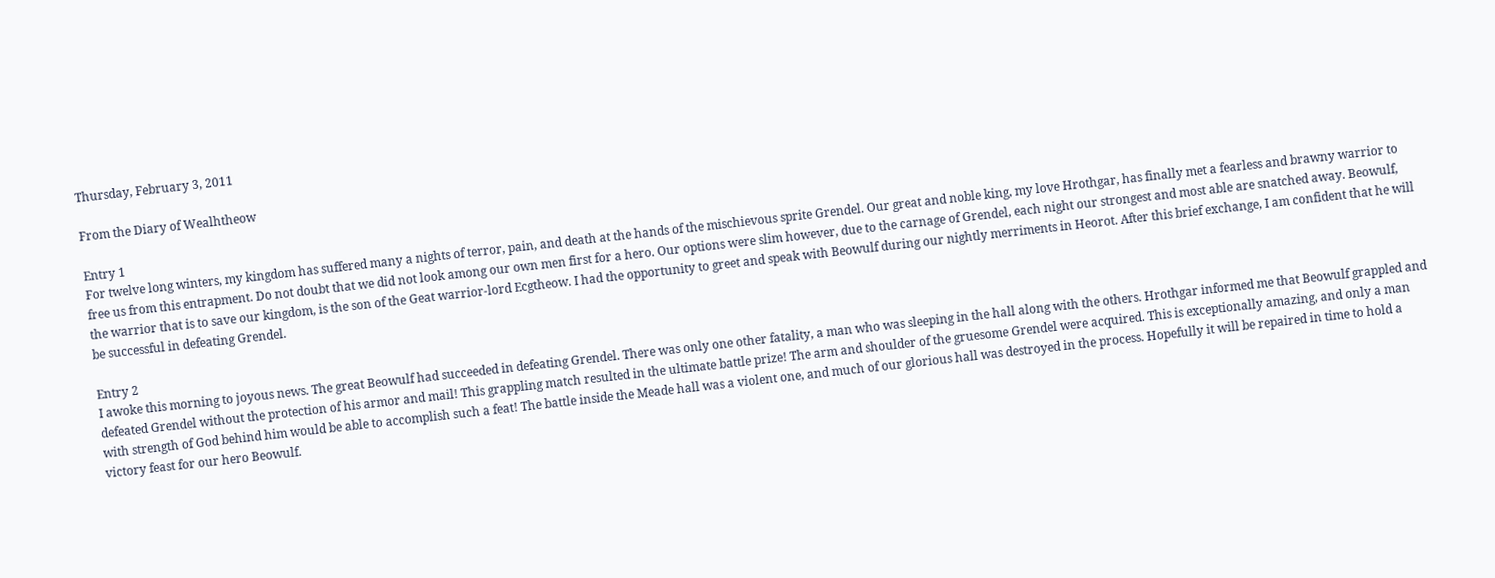Thursday, February 3, 2011

From the Diary of Wealhtheow

Entry 1
For twelve long winters, my kingdom has suffered many a nights of terror, pain, and death at the hands of the mischievous sprite Grendel. Our great and noble king, my love Hrothgar, has finally met a fearless and brawny warrior to free us from this entrapment. Do not doubt that we did not look among our own men first for a hero. Our options were slim however, due to the carnage of Grendel, each night our strongest and most able are snatched away. Beowulf, the warrior that is to save our kingdom, is the son of the Geat warrior-lord Ecgtheow. I had the opportunity to greet and speak with Beowulf during our nightly merriments in Heorot. After this brief exchange, I am confident that he will be successful in defeating Grendel.

Entry 2
I awoke this morning to joyous news. The great Beowulf had succeeded in defeating Grendel. There was only one other fatality, a man who was sleeping in the hall along with the others. Hrothgar informed me that Beowulf grappled and defeated Grendel without the protection of his armor and mail! This grappling match resulted in the ultimate battle prize! The arm and shoulder of the gruesome Grendel were acquired. This is exceptionally amazing, and only a man with strength of God behind him would be able to accomplish such a feat! The battle inside the Meade hall was a violent one, and much of our glorious hall was destroyed in the process. Hopefully it will be repaired in time to hold a victory feast for our hero Beowulf.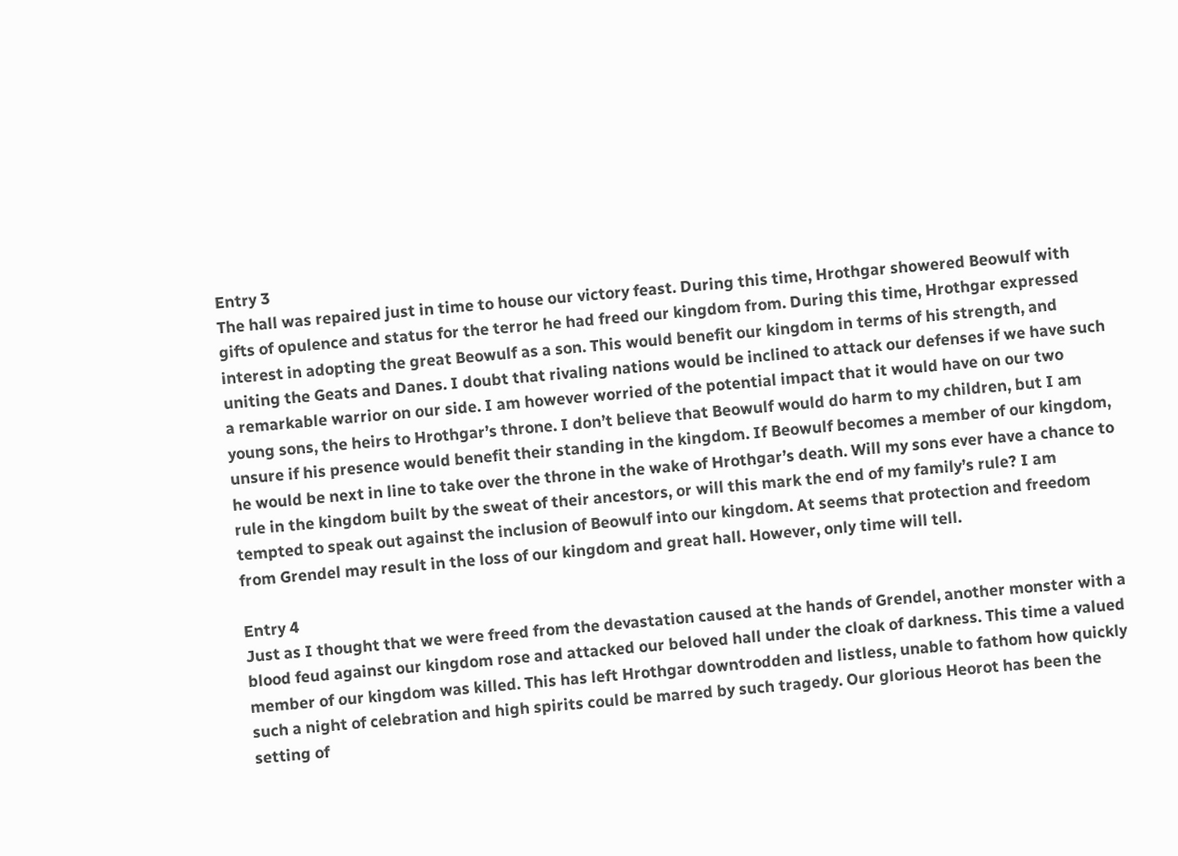Entry 3
The hall was repaired just in time to house our victory feast. During this time, Hrothgar showered Beowulf with gifts of opulence and status for the terror he had freed our kingdom from. During this time, Hrothgar expressed interest in adopting the great Beowulf as a son. This would benefit our kingdom in terms of his strength, and uniting the Geats and Danes. I doubt that rivaling nations would be inclined to attack our defenses if we have such a remarkable warrior on our side. I am however worried of the potential impact that it would have on our two young sons, the heirs to Hrothgar’s throne. I don’t believe that Beowulf would do harm to my children, but I am unsure if his presence would benefit their standing in the kingdom. If Beowulf becomes a member of our kingdom, he would be next in line to take over the throne in the wake of Hrothgar’s death. Will my sons ever have a chance to rule in the kingdom built by the sweat of their ancestors, or will this mark the end of my family’s rule? I am tempted to speak out against the inclusion of Beowulf into our kingdom. At seems that protection and freedom from Grendel may result in the loss of our kingdom and great hall. However, only time will tell.

Entry 4
Just as I thought that we were freed from the devastation caused at the hands of Grendel, another monster with a blood feud against our kingdom rose and attacked our beloved hall under the cloak of darkness. This time a valued member of our kingdom was killed. This has left Hrothgar downtrodden and listless, unable to fathom how quickly such a night of celebration and high spirits could be marred by such tragedy. Our glorious Heorot has been the setting of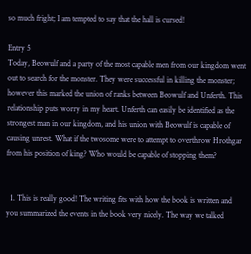so much fright; I am tempted to say that the hall is cursed!

Entry 5
Today, Beowulf and a party of the most capable men from our kingdom went out to search for the monster. They were successful in killing the monster; however this marked the union of ranks between Beowulf and Unferth. This relationship puts worry in my heart. Unferth can easily be identified as the strongest man in our kingdom, and his union with Beowulf is capable of causing unrest. What if the twosome were to attempt to overthrow Hrothgar from his position of king? Who would be capable of stopping them?


  1. This is really good! The writing fits with how the book is written and you summarized the events in the book very nicely. The way we talked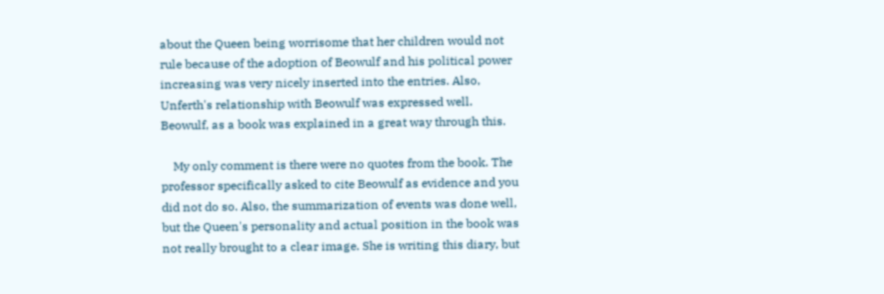about the Queen being worrisome that her children would not rule because of the adoption of Beowulf and his political power increasing was very nicely inserted into the entries. Also, Unferth's relationship with Beowulf was expressed well. Beowulf, as a book was explained in a great way through this.

    My only comment is there were no quotes from the book. The professor specifically asked to cite Beowulf as evidence and you did not do so. Also, the summarization of events was done well, but the Queen's personality and actual position in the book was not really brought to a clear image. She is writing this diary, but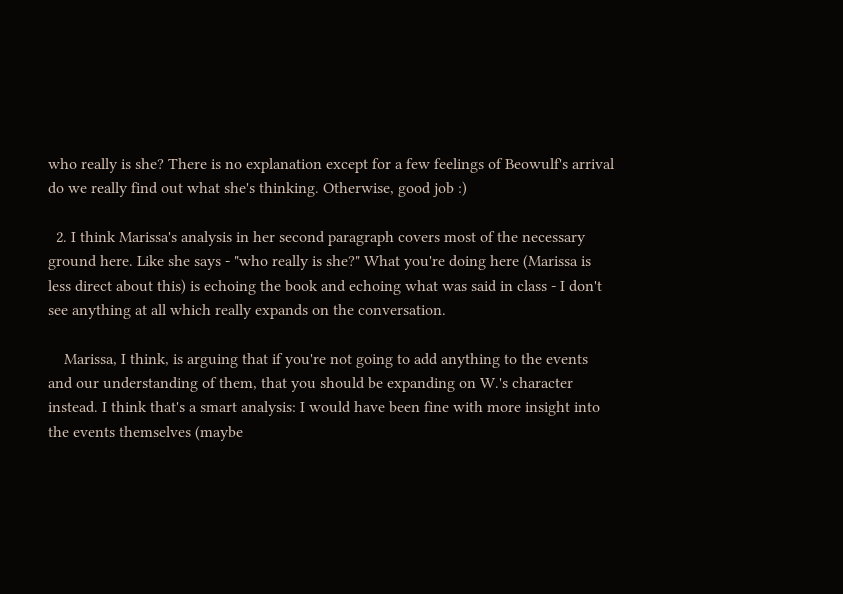who really is she? There is no explanation except for a few feelings of Beowulf's arrival do we really find out what she's thinking. Otherwise, good job :)

  2. I think Marissa's analysis in her second paragraph covers most of the necessary ground here. Like she says - "who really is she?" What you're doing here (Marissa is less direct about this) is echoing the book and echoing what was said in class - I don't see anything at all which really expands on the conversation.

    Marissa, I think, is arguing that if you're not going to add anything to the events and our understanding of them, that you should be expanding on W.'s character instead. I think that's a smart analysis: I would have been fine with more insight into the events themselves (maybe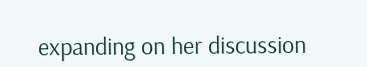expanding on her discussion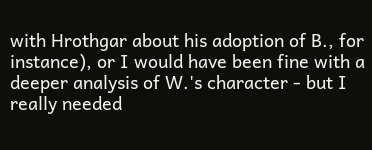with Hrothgar about his adoption of B., for instance), or I would have been fine with a deeper analysis of W.'s character - but I really needed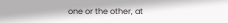one or the other, at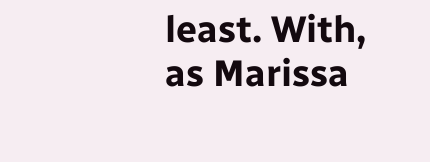least. With, as Marissa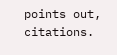points out, citations.